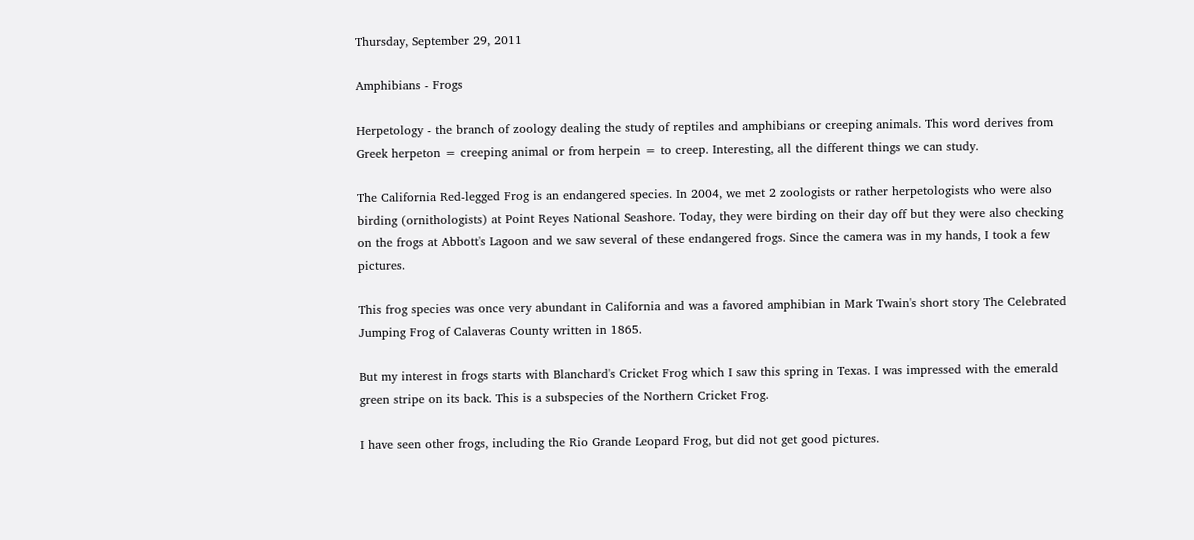Thursday, September 29, 2011

Amphibians - Frogs

Herpetology - the branch of zoology dealing the study of reptiles and amphibians or creeping animals. This word derives from Greek herpeton = creeping animal or from herpein = to creep. Interesting, all the different things we can study.

The California Red-legged Frog is an endangered species. In 2004, we met 2 zoologists or rather herpetologists who were also birding (ornithologists) at Point Reyes National Seashore. Today, they were birding on their day off but they were also checking on the frogs at Abbott's Lagoon and we saw several of these endangered frogs. Since the camera was in my hands, I took a few pictures.

This frog species was once very abundant in California and was a favored amphibian in Mark Twain's short story The Celebrated Jumping Frog of Calaveras County written in 1865.

But my interest in frogs starts with Blanchard's Cricket Frog which I saw this spring in Texas. I was impressed with the emerald green stripe on its back. This is a subspecies of the Northern Cricket Frog.

I have seen other frogs, including the Rio Grande Leopard Frog, but did not get good pictures.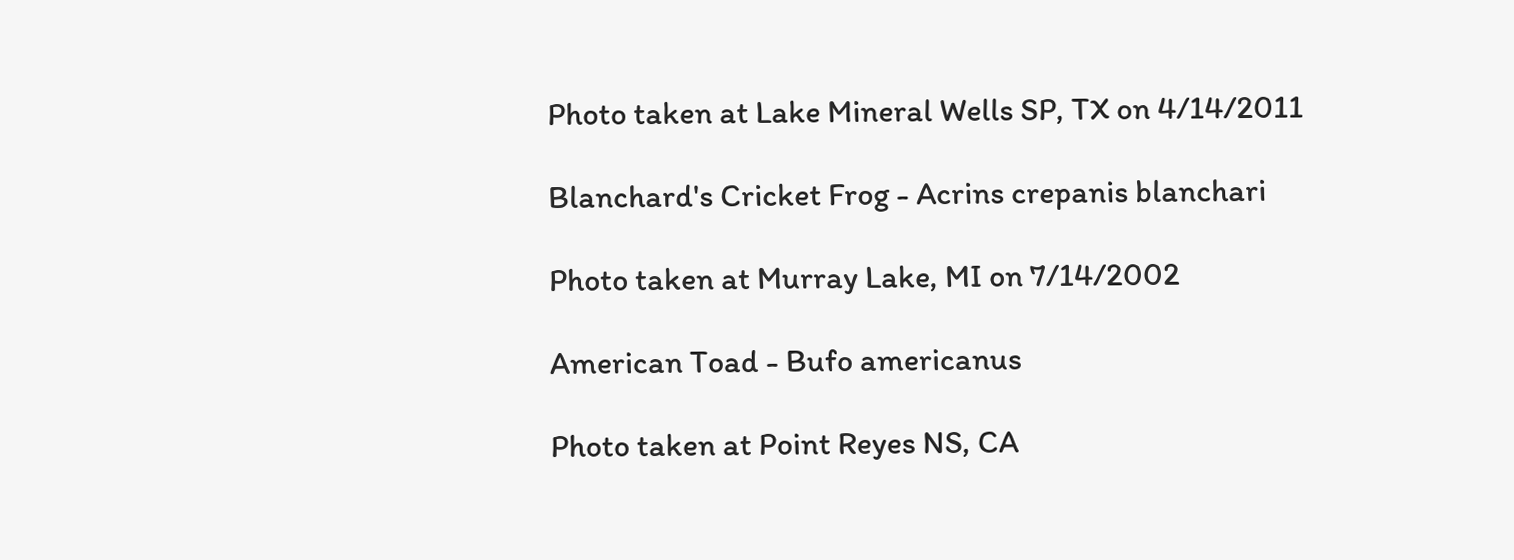Photo taken at Lake Mineral Wells SP, TX on 4/14/2011

Blanchard's Cricket Frog - Acrins crepanis blanchari

Photo taken at Murray Lake, MI on 7/14/2002

American Toad - Bufo americanus

Photo taken at Point Reyes NS, CA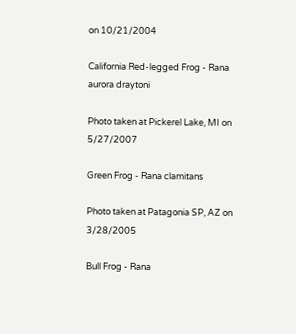on 10/21/2004

California Red-legged Frog - Rana aurora draytoni

Photo taken at Pickerel Lake, MI on 5/27/2007

Green Frog - Rana clamitans

Photo taken at Patagonia SP, AZ on 3/28/2005

Bull Frog - Rana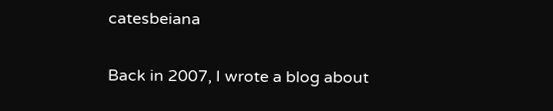catesbeiana

Back in 2007, I wrote a blog about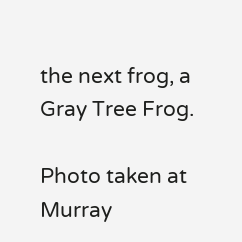the next frog, a Gray Tree Frog.

Photo taken at Murray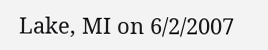Lake, MI on 6/2/2007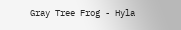Gray Tree Frog - Hyla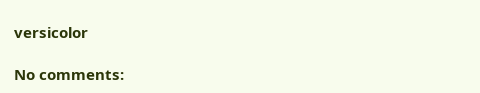versicolor

No comments: